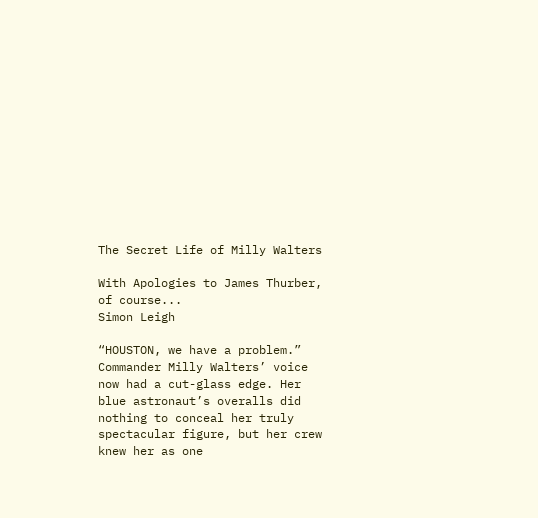The Secret Life of Milly Walters

With Apologies to James Thurber, of course...
Simon Leigh

“HOUSTON, we have a problem.” Commander Milly Walters’ voice now had a cut-glass edge. Her blue astronaut’s overalls did nothing to conceal her truly spectacular figure, but her crew knew her as one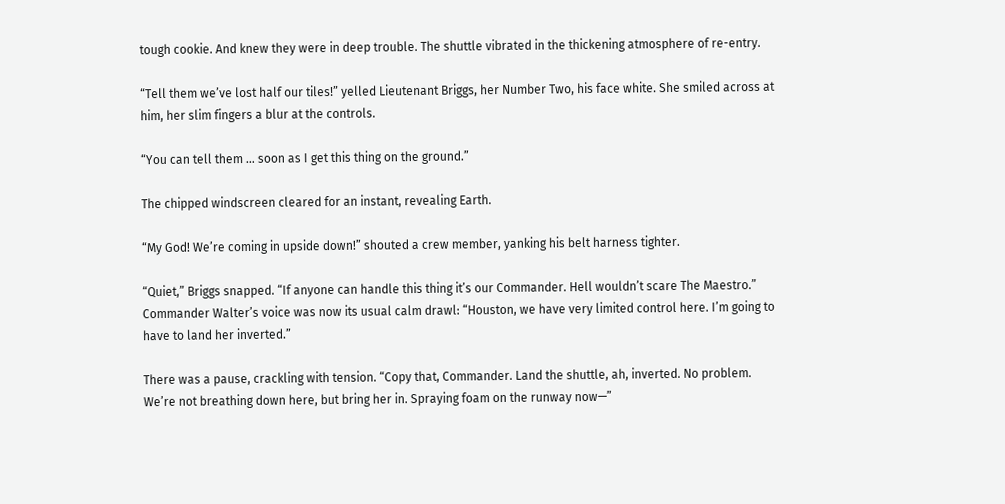tough cookie. And knew they were in deep trouble. The shuttle vibrated in the thickening atmosphere of re-entry.

“Tell them we’ve lost half our tiles!” yelled Lieutenant Briggs, her Number Two, his face white. She smiled across at him, her slim fingers a blur at the controls.

“You can tell them … soon as I get this thing on the ground.”

The chipped windscreen cleared for an instant, revealing Earth.

“My God! We’re coming in upside down!” shouted a crew member, yanking his belt harness tighter.

“Quiet,” Briggs snapped. “If anyone can handle this thing it’s our Commander. Hell wouldn’t scare The Maestro.” Commander Walter’s voice was now its usual calm drawl: “Houston, we have very limited control here. I’m going to have to land her inverted.”

There was a pause, crackling with tension. “Copy that, Commander. Land the shuttle, ah, inverted. No problem. We’re not breathing down here, but bring her in. Spraying foam on the runway now—”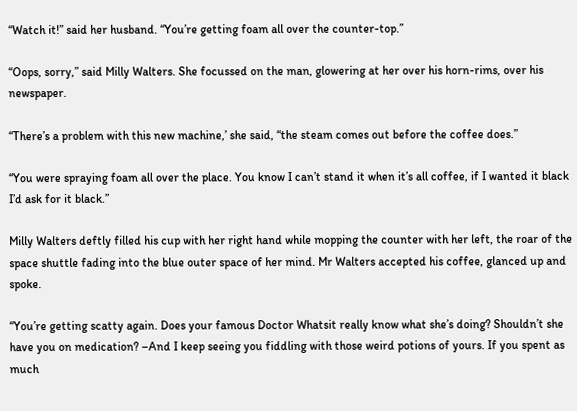“Watch it!” said her husband. “You’re getting foam all over the counter-top.”

“Oops, sorry,” said Milly Walters. She focussed on the man, glowering at her over his horn-rims, over his newspaper.

“There’s a problem with this new machine,’ she said, “the steam comes out before the coffee does.”

“You were spraying foam all over the place. You know I can’t stand it when it’s all coffee, if I wanted it black I’d ask for it black.”

Milly Walters deftly filled his cup with her right hand while mopping the counter with her left, the roar of the space shuttle fading into the blue outer space of her mind. Mr Walters accepted his coffee, glanced up and spoke.

“You’re getting scatty again. Does your famous Doctor Whatsit really know what she’s doing? Shouldn’t she have you on medication? –And I keep seeing you fiddling with those weird potions of yours. If you spent as much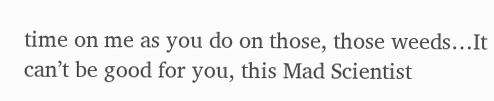time on me as you do on those, those weeds…It can’t be good for you, this Mad Scientist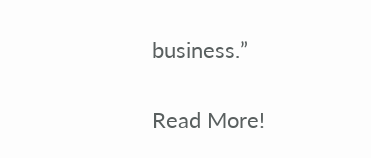business.”

Read More!